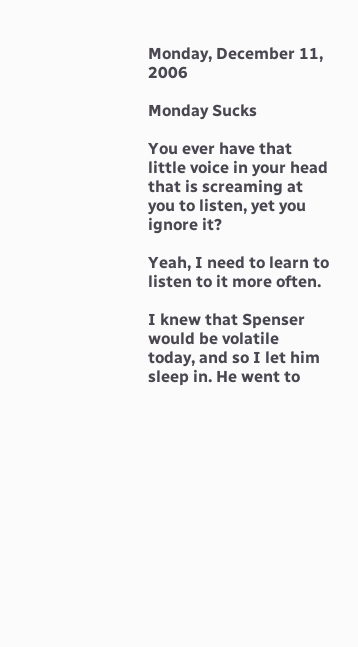Monday, December 11, 2006

Monday Sucks

You ever have that little voice in your head that is screaming at you to listen, yet you ignore it?

Yeah, I need to learn to listen to it more often.

I knew that Spenser would be volatile today, and so I let him sleep in. He went to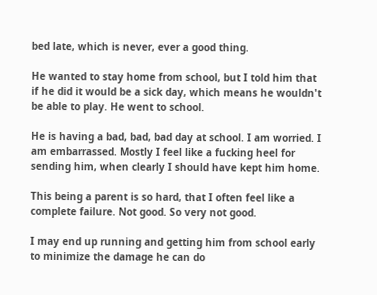bed late, which is never, ever a good thing.

He wanted to stay home from school, but I told him that if he did it would be a sick day, which means he wouldn't be able to play. He went to school.

He is having a bad, bad, bad day at school. I am worried. I am embarrassed. Mostly I feel like a fucking heel for sending him, when clearly I should have kept him home.

This being a parent is so hard, that I often feel like a complete failure. Not good. So very not good.

I may end up running and getting him from school early to minimize the damage he can do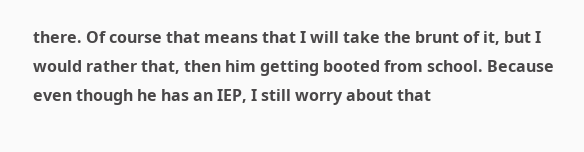there. Of course that means that I will take the brunt of it, but I would rather that, then him getting booted from school. Because even though he has an IEP, I still worry about that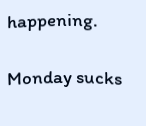happening.

Monday sucks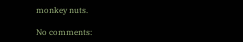monkey nuts.

No comments: